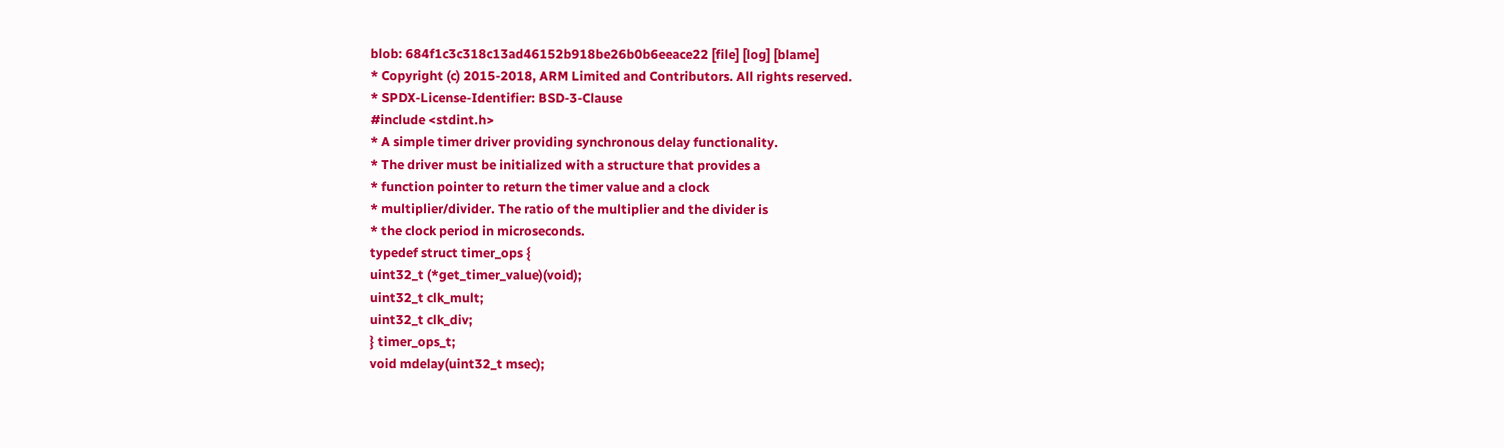blob: 684f1c3c318c13ad46152b918be26b0b6eeace22 [file] [log] [blame]
* Copyright (c) 2015-2018, ARM Limited and Contributors. All rights reserved.
* SPDX-License-Identifier: BSD-3-Clause
#include <stdint.h>
* A simple timer driver providing synchronous delay functionality.
* The driver must be initialized with a structure that provides a
* function pointer to return the timer value and a clock
* multiplier/divider. The ratio of the multiplier and the divider is
* the clock period in microseconds.
typedef struct timer_ops {
uint32_t (*get_timer_value)(void);
uint32_t clk_mult;
uint32_t clk_div;
} timer_ops_t;
void mdelay(uint32_t msec);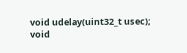void udelay(uint32_t usec);
void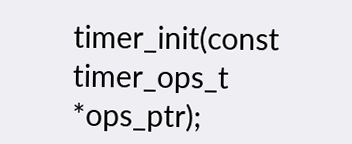timer_init(const timer_ops_t *ops_ptr);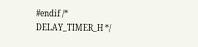#endif /* DELAY_TIMER_H */